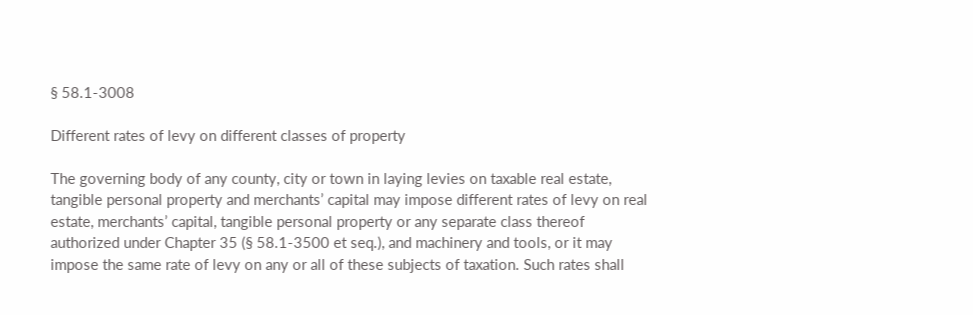§ 58.1-3008

Different rates of levy on different classes of property

The governing body of any county, city or town in laying levies on taxable real estate, tangible personal property and merchants’ capital may impose different rates of levy on real estate, merchants’ capital, tangible personal property or any separate class thereof authorized under Chapter 35 (§ 58.1-3500 et seq.), and machinery and tools, or it may impose the same rate of levy on any or all of these subjects of taxation. Such rates shall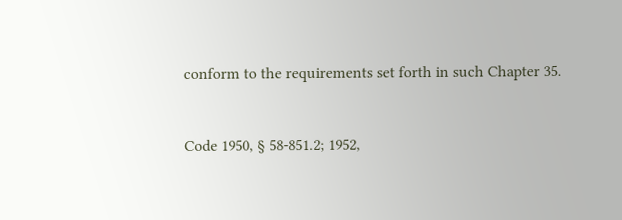conform to the requirements set forth in such Chapter 35.


Code 1950, § 58-851.2; 1952,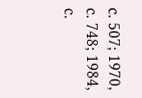c. 507; 1970, c. 748; 1984, c.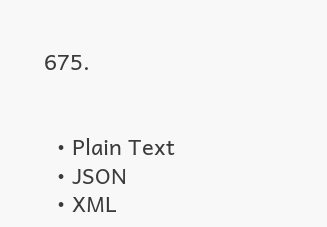675.


  • Plain Text
  • JSON
  • XML